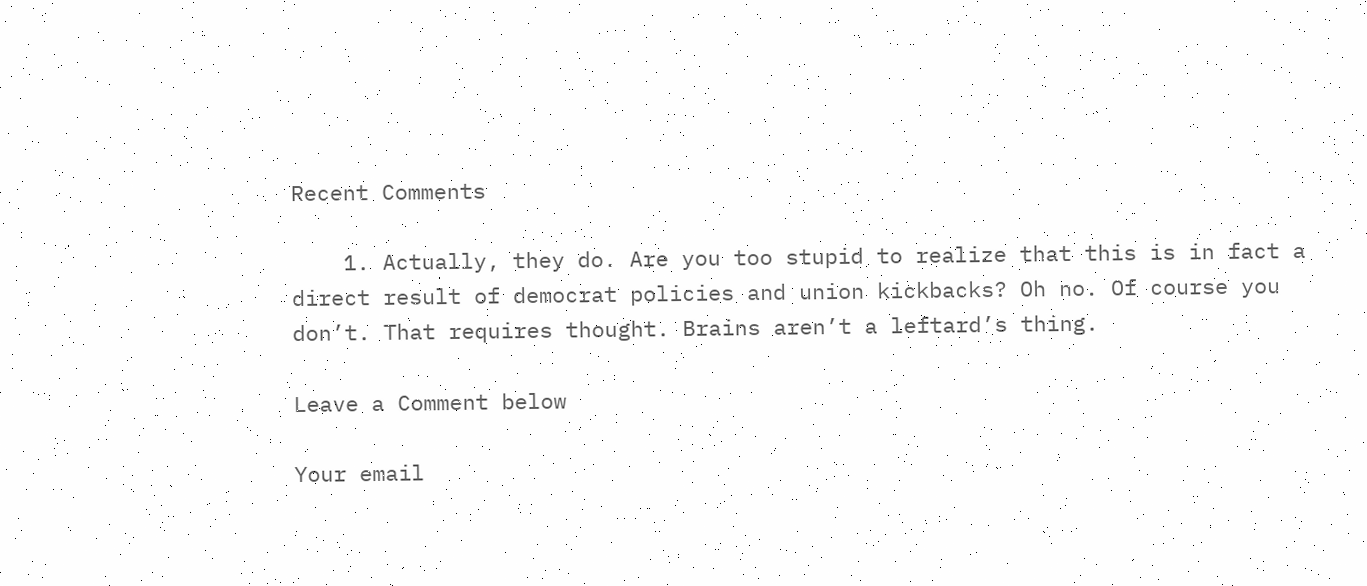Recent Comments

    1. Actually, they do. Are you too stupid to realize that this is in fact a direct result of democrat policies and union kickbacks? Oh no. Of course you don’t. That requires thought. Brains aren’t a leftard’s thing.

Leave a Comment below

Your email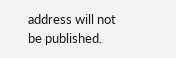address will not be published.